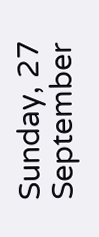Sunday, 27 September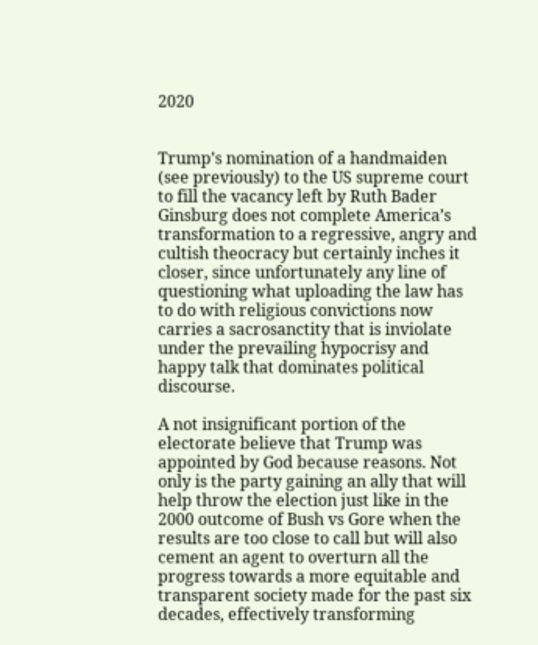2020


Trump’s nomination of a handmaiden (see previously) to the US supreme court to fill the vacancy left by Ruth Bader Ginsburg does not complete America’s transformation to a regressive, angry and cultish theocracy but certainly inches it closer, since unfortunately any line of questioning what uploading the law has to do with religious convictions now carries a sacrosanctity that is inviolate under the prevailing hypocrisy and happy talk that dominates political discourse.

A not insignificant portion of the electorate believe that Trump was appointed by God because reasons. Not only is the party gaining an ally that will help throw the election just like in the 2000 outcome of Bush vs Gore when the results are too close to call but will also cement an agent to overturn all the progress towards a more equitable and transparent society made for the past six decades, effectively transforming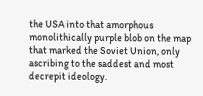the USA into that amorphous monolithically purple blob on the map that marked the Soviet Union, only ascribing to the saddest and most decrepit ideology.